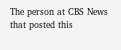The person at CBS News that posted this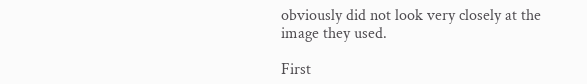obviously did not look very closely at the image they used.

First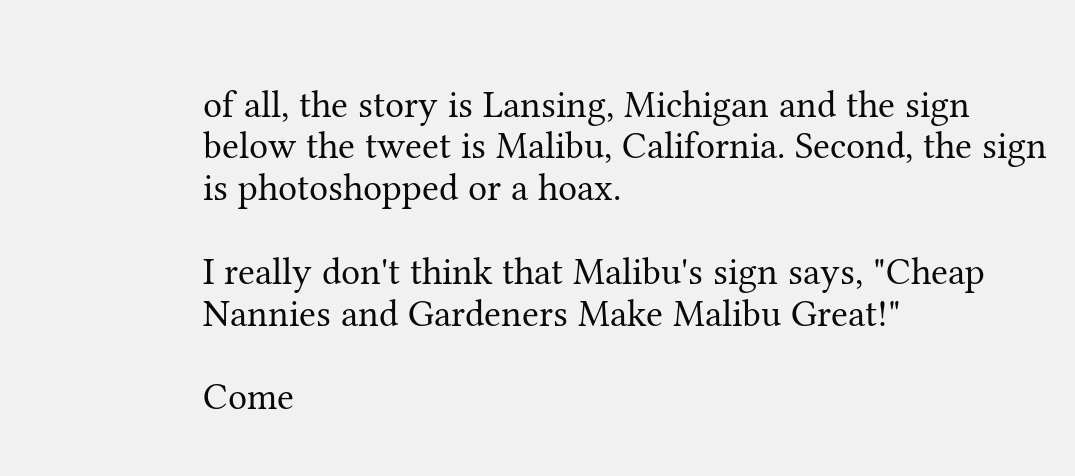of all, the story is Lansing, Michigan and the sign below the tweet is Malibu, California. Second, the sign is photoshopped or a hoax.

I really don't think that Malibu's sign says, "Cheap Nannies and Gardeners Make Malibu Great!"

Come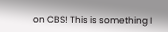on CBS! This is something I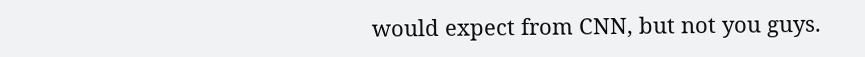would expect from CNN, but not you guys.